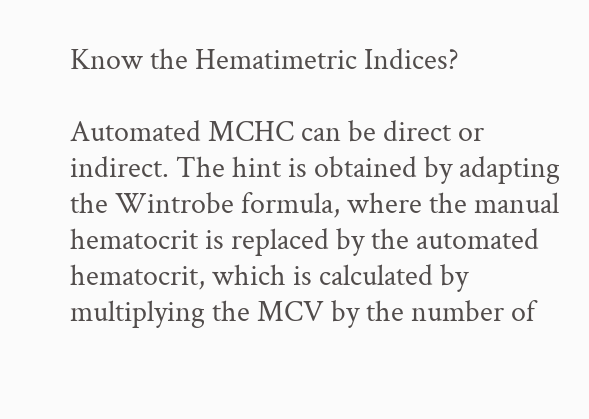Know the Hematimetric Indices?

Automated MCHC can be direct or indirect. The hint is obtained by adapting the Wintrobe formula, where the manual hematocrit is replaced by the automated hematocrit, which is calculated by multiplying the MCV by the number of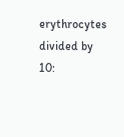erythrocytes divided by 10: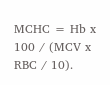MCHC = Hb x 100 / (MCV x RBC / 10).